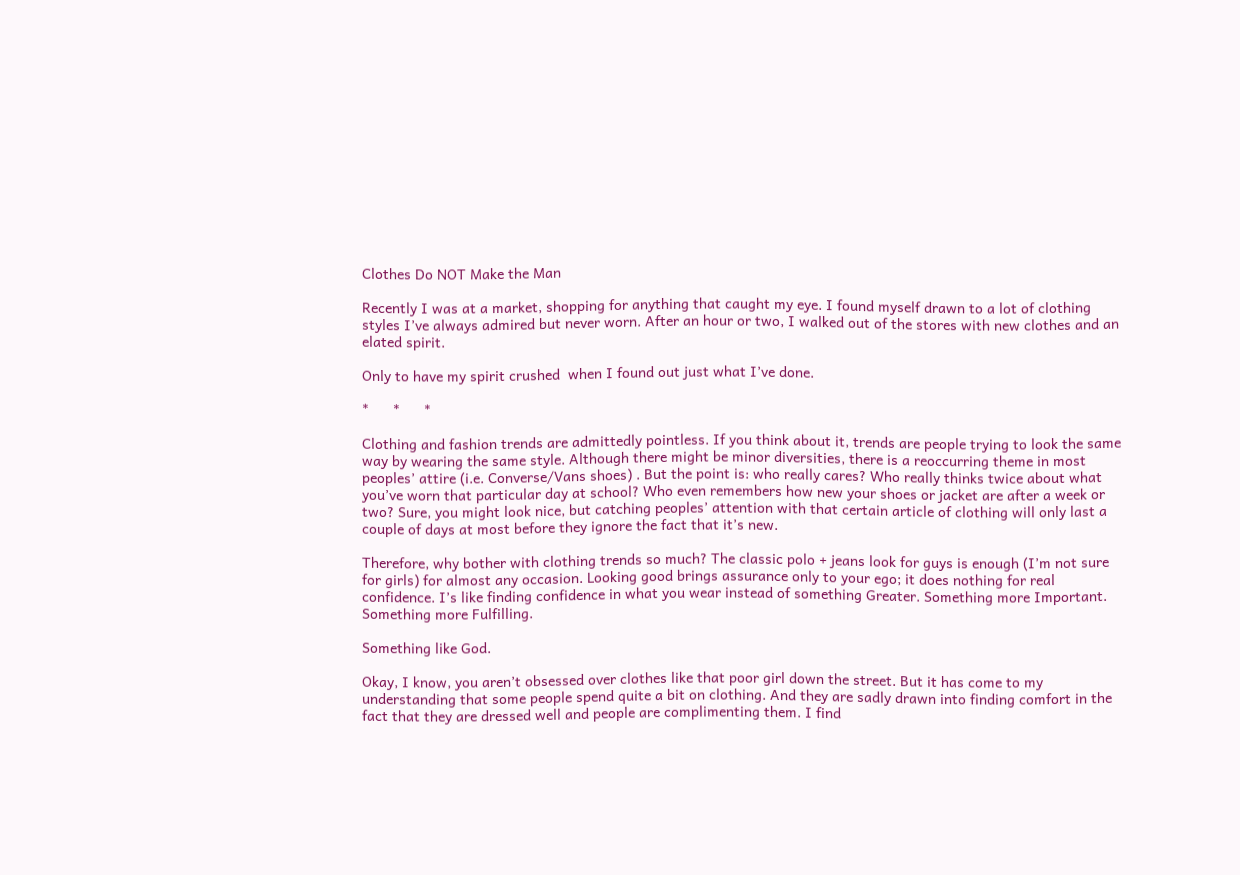Clothes Do NOT Make the Man

Recently I was at a market, shopping for anything that caught my eye. I found myself drawn to a lot of clothing styles I’ve always admired but never worn. After an hour or two, I walked out of the stores with new clothes and an elated spirit.

Only to have my spirit crushed  when I found out just what I’ve done.

*      *      *

Clothing and fashion trends are admittedly pointless. If you think about it, trends are people trying to look the same way by wearing the same style. Although there might be minor diversities, there is a reoccurring theme in most peoples’ attire (i.e. Converse/Vans shoes) . But the point is: who really cares? Who really thinks twice about what you’ve worn that particular day at school? Who even remembers how new your shoes or jacket are after a week or two? Sure, you might look nice, but catching peoples’ attention with that certain article of clothing will only last a couple of days at most before they ignore the fact that it’s new.

Therefore, why bother with clothing trends so much? The classic polo + jeans look for guys is enough (I’m not sure for girls) for almost any occasion. Looking good brings assurance only to your ego; it does nothing for real confidence. I’s like finding confidence in what you wear instead of something Greater. Something more Important. Something more Fulfilling.

Something like God.

Okay, I know, you aren’t obsessed over clothes like that poor girl down the street. But it has come to my understanding that some people spend quite a bit on clothing. And they are sadly drawn into finding comfort in the fact that they are dressed well and people are complimenting them. I find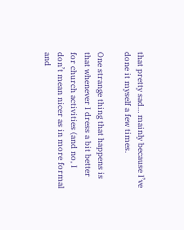that pretty sad… mainly because I’ve done it myself a few times.

One strange thing that happens is that whenever I dress a bit better for church activities (and no, I don’t mean nicer as in more formal and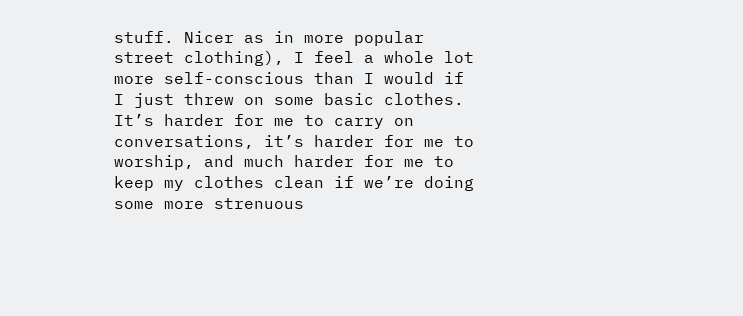stuff. Nicer as in more popular street clothing), I feel a whole lot more self-conscious than I would if I just threw on some basic clothes. It’s harder for me to carry on conversations, it’s harder for me to worship, and much harder for me to keep my clothes clean if we’re doing some more strenuous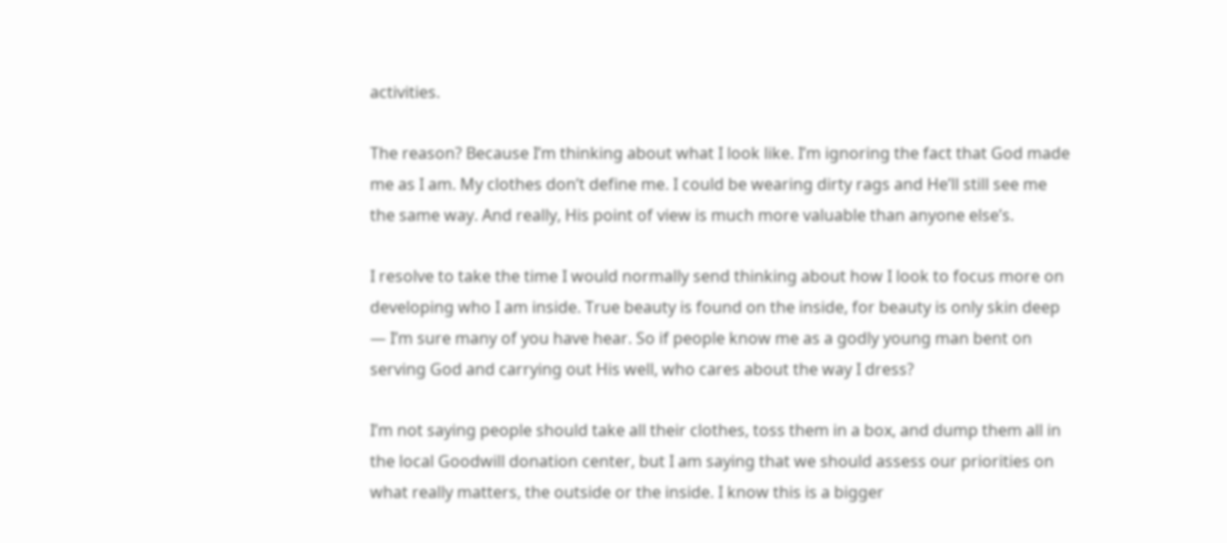activities.

The reason? Because I’m thinking about what I look like. I’m ignoring the fact that God made me as I am. My clothes don’t define me. I could be wearing dirty rags and He’ll still see me the same way. And really, His point of view is much more valuable than anyone else’s.

I resolve to take the time I would normally send thinking about how I look to focus more on developing who I am inside. True beauty is found on the inside, for beauty is only skin deep — I’m sure many of you have hear. So if people know me as a godly young man bent on serving God and carrying out His well, who cares about the way I dress?

I’m not saying people should take all their clothes, toss them in a box, and dump them all in the local Goodwill donation center, but I am saying that we should assess our priorities on what really matters, the outside or the inside. I know this is a bigger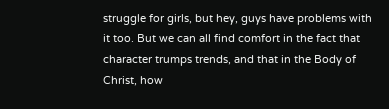struggle for girls, but hey, guys have problems with it too. But we can all find comfort in the fact that character trumps trends, and that in the Body of Christ, how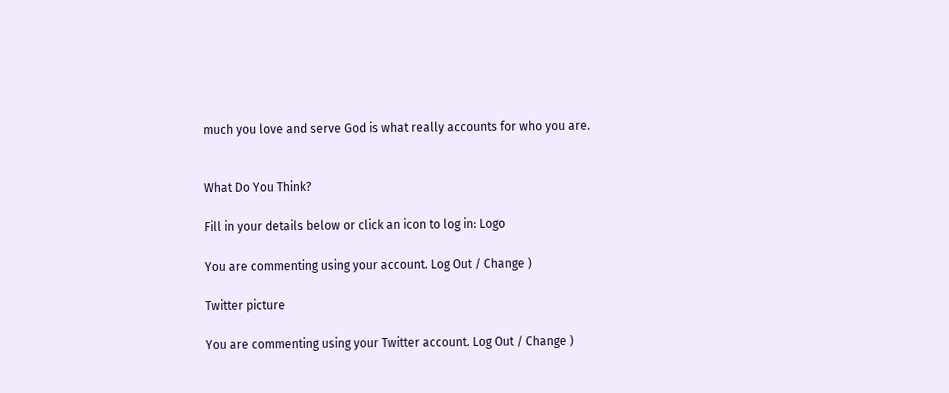much you love and serve God is what really accounts for who you are.


What Do You Think?

Fill in your details below or click an icon to log in: Logo

You are commenting using your account. Log Out / Change )

Twitter picture

You are commenting using your Twitter account. Log Out / Change )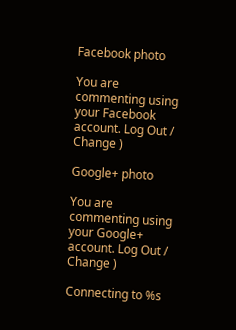Facebook photo

You are commenting using your Facebook account. Log Out / Change )

Google+ photo

You are commenting using your Google+ account. Log Out / Change )

Connecting to %s